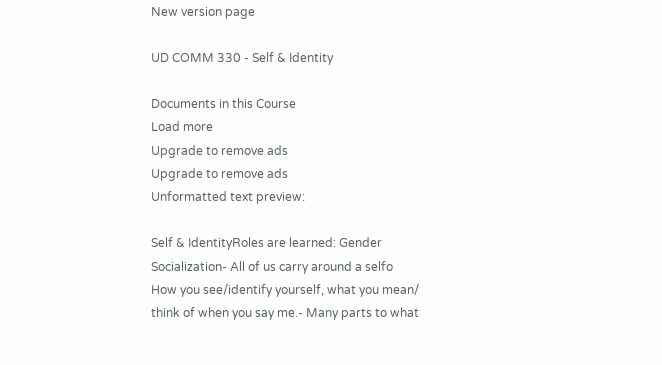New version page

UD COMM 330 - Self & Identity

Documents in this Course
Load more
Upgrade to remove ads
Upgrade to remove ads
Unformatted text preview:

Self & IdentityRoles are learned: Gender Socialization- All of us carry around a selfo How you see/identify yourself, what you mean/ think of when you say me.- Many parts to what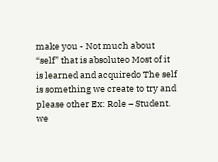make you - Not much about “self” that is absoluteo Most of it is learned and acquiredo The self is something we create to try and please other Ex: Role – Student. we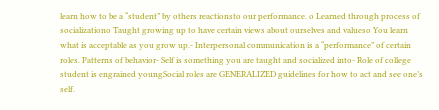learn how to be a “student” by others reactionsto our performance. o Learned through process of socializationo Taught growing up to have certain views about ourselves and valueso You learn what is acceptable as you grow up.- Interpersonal communication is a “performance” of certain roles. Patterns of behavior- Self is something you are taught and socialized into- Role of college student is engrained youngSocial roles are GENERALIZED guidelines for how to act and see one’s self.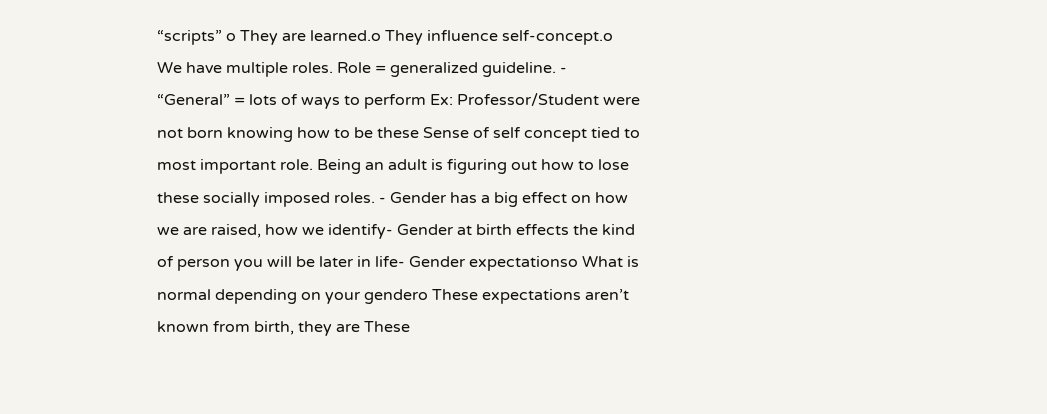“scripts” o They are learned.o They influence self-concept.o We have multiple roles. Role = generalized guideline. - “General” = lots of ways to perform Ex: Professor/Student were not born knowing how to be these Sense of self concept tied to most important role. Being an adult is figuring out how to lose these socially imposed roles. - Gender has a big effect on how we are raised, how we identify- Gender at birth effects the kind of person you will be later in life- Gender expectationso What is normal depending on your gendero These expectations aren’t known from birth, they are These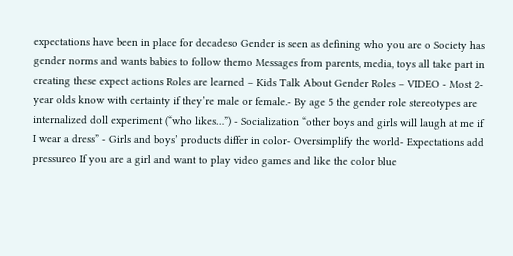expectations have been in place for decadeso Gender is seen as defining who you are o Society has gender norms and wants babies to follow themo Messages from parents, media, toys all take part in creating these expect actions Roles are learned – Kids Talk About Gender Roles – VIDEO - Most 2-year olds know with certainty if they’re male or female.- By age 5 the gender role stereotypes are internalized doll experiment (“who likes…”) - Socialization “other boys and girls will laugh at me if I wear a dress” - Girls and boys’ products differ in color- Oversimplify the world- Expectations add pressureo If you are a girl and want to play video games and like the color blue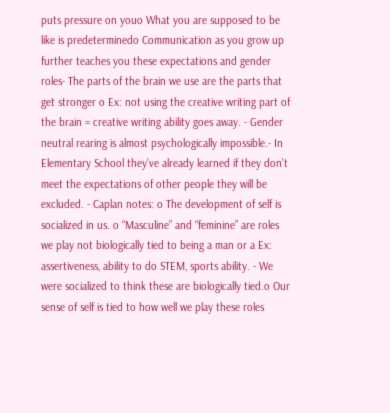puts pressure on youo What you are supposed to be like is predeterminedo Communication as you grow up further teaches you these expectations and gender roles- The parts of the brain we use are the parts that get stronger o Ex: not using the creative writing part of the brain = creative writing ability goes away. - Gender neutral rearing is almost psychologically impossible.- In Elementary School they’ve already learned if they don’t meet the expectations of other people they will be excluded. - Caplan notes: o The development of self is socialized in us. o “Masculine” and “feminine” are roles we play not biologically tied to being a man or a Ex: assertiveness, ability to do STEM, sports ability. - We were socialized to think these are biologically tied.o Our sense of self is tied to how well we play these roles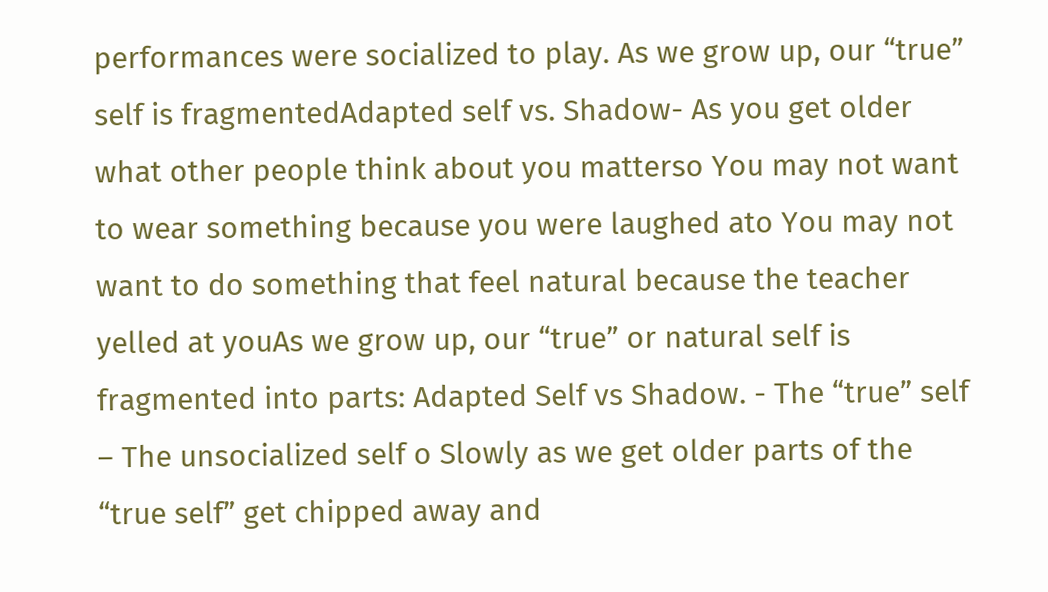performances were socialized to play. As we grow up, our “true” self is fragmentedAdapted self vs. Shadow- As you get older what other people think about you matterso You may not want to wear something because you were laughed ato You may not want to do something that feel natural because the teacher yelled at youAs we grow up, our “true” or natural self is fragmented into parts: Adapted Self vs Shadow. - The “true” self – The unsocialized self o Slowly as we get older parts of the “true self” get chipped away and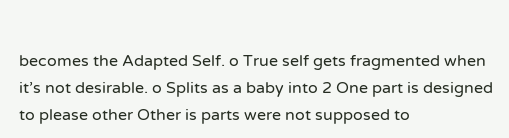becomes the Adapted Self. o True self gets fragmented when it’s not desirable. o Splits as a baby into 2 One part is designed to please other Other is parts were not supposed to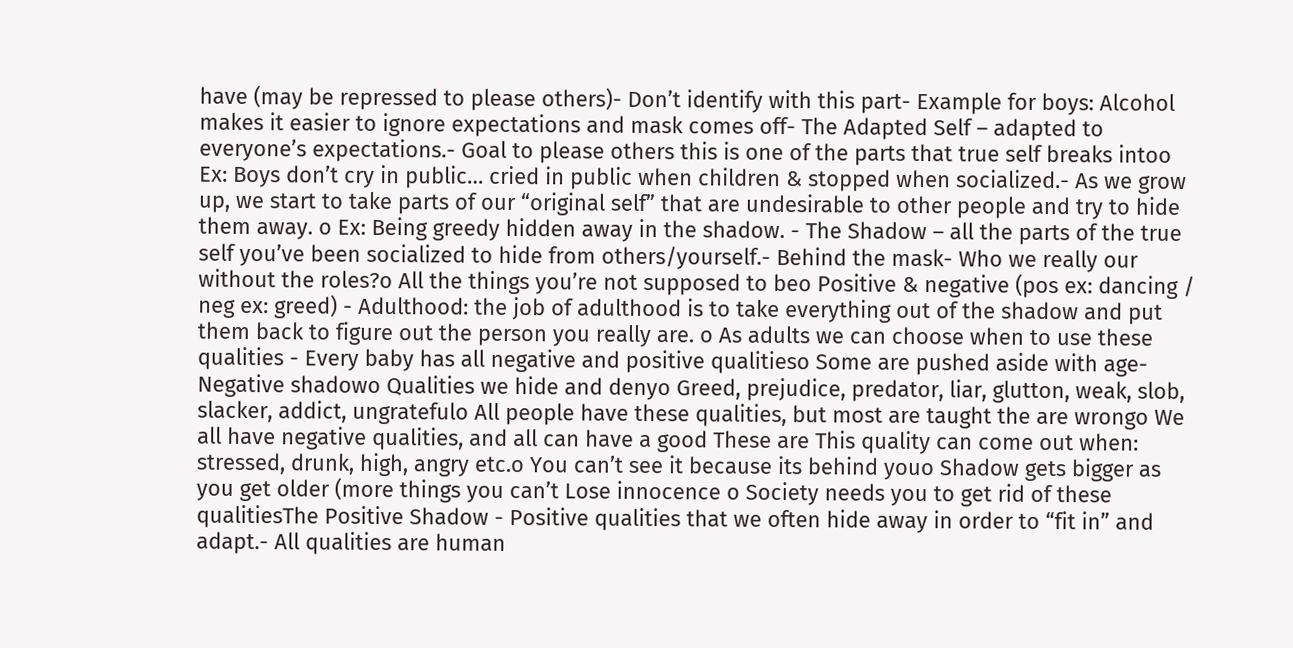have (may be repressed to please others)- Don’t identify with this part- Example for boys: Alcohol makes it easier to ignore expectations and mask comes off- The Adapted Self – adapted to everyone’s expectations.- Goal to please others this is one of the parts that true self breaks intoo Ex: Boys don’t cry in public… cried in public when children & stopped when socialized.- As we grow up, we start to take parts of our “original self” that are undesirable to other people and try to hide them away. o Ex: Being greedy hidden away in the shadow. - The Shadow – all the parts of the true self you’ve been socialized to hide from others/yourself.- Behind the mask- Who we really our without the roles?o All the things you’re not supposed to beo Positive & negative (pos ex: dancing / neg ex: greed) - Adulthood: the job of adulthood is to take everything out of the shadow and put them back to figure out the person you really are. o As adults we can choose when to use these qualities - Every baby has all negative and positive qualitieso Some are pushed aside with age- Negative shadowo Qualities we hide and denyo Greed, prejudice, predator, liar, glutton, weak, slob, slacker, addict, ungratefulo All people have these qualities, but most are taught the are wrongo We all have negative qualities, and all can have a good These are This quality can come out when: stressed, drunk, high, angry etc.o You can’t see it because its behind youo Shadow gets bigger as you get older (more things you can’t Lose innocence o Society needs you to get rid of these qualitiesThe Positive Shadow - Positive qualities that we often hide away in order to “fit in” and adapt.- All qualities are human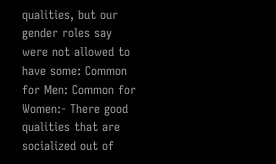qualities, but our gender roles say were not allowed to have some: Common for Men: Common for Women:- There good qualities that are socialized out of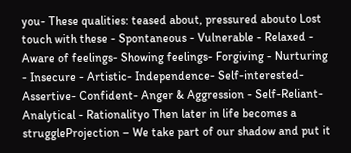you- These qualities: teased about, pressured abouto Lost touch with these - Spontaneous - Vulnerable - Relaxed - Aware of feelings- Showing feelings- Forgiving - Nurturing - Insecure - Artistic- Independence- Self-interested- Assertive- Confident- Anger & Aggression - Self-Reliant- Analytical - Rationalityo Then later in life becomes a struggleProjection – We take part of our shadow and put it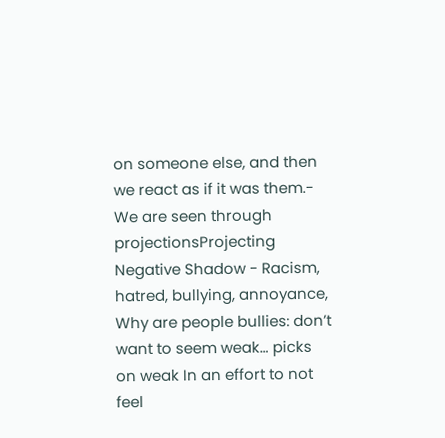on someone else, and then we react as if it was them.- We are seen through projectionsProjecting Negative Shadow - Racism, hatred, bullying, annoyance, Why are people bullies: don’t want to seem weak… picks on weak In an effort to not feel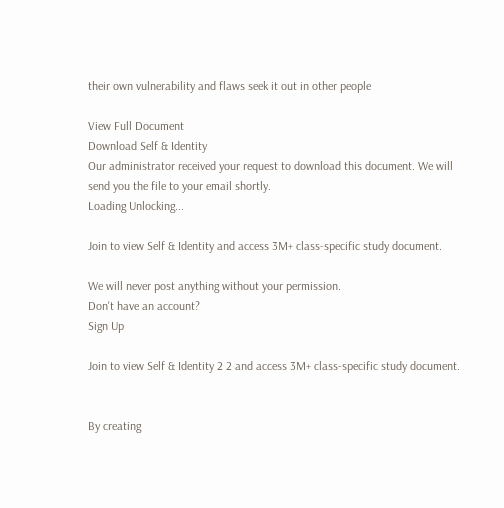their own vulnerability and flaws seek it out in other people

View Full Document
Download Self & Identity
Our administrator received your request to download this document. We will send you the file to your email shortly.
Loading Unlocking...

Join to view Self & Identity and access 3M+ class-specific study document.

We will never post anything without your permission.
Don't have an account?
Sign Up

Join to view Self & Identity 2 2 and access 3M+ class-specific study document.


By creating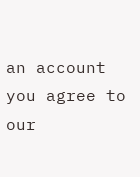an account you agree to our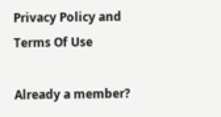Privacy Policy and Terms Of Use

Already a member?